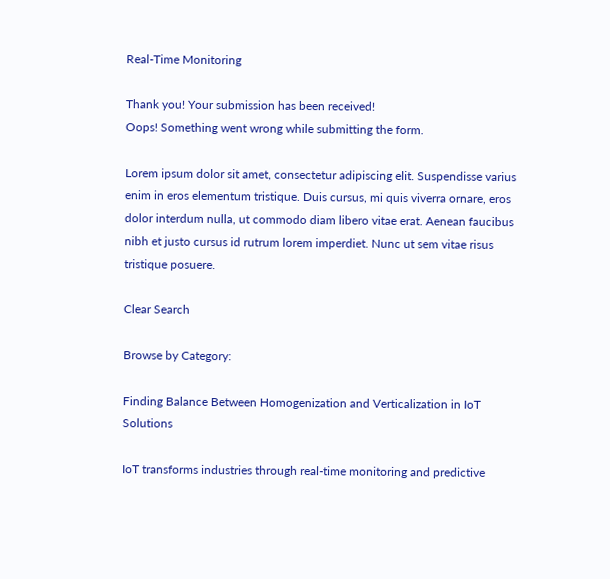Real-Time Monitoring

Thank you! Your submission has been received!
Oops! Something went wrong while submitting the form.

Lorem ipsum dolor sit amet, consectetur adipiscing elit. Suspendisse varius enim in eros elementum tristique. Duis cursus, mi quis viverra ornare, eros dolor interdum nulla, ut commodo diam libero vitae erat. Aenean faucibus nibh et justo cursus id rutrum lorem imperdiet. Nunc ut sem vitae risus tristique posuere.

Clear Search

Browse by Category:

Finding Balance Between Homogenization and Verticalization in IoT Solutions

IoT transforms industries through real-time monitoring and predictive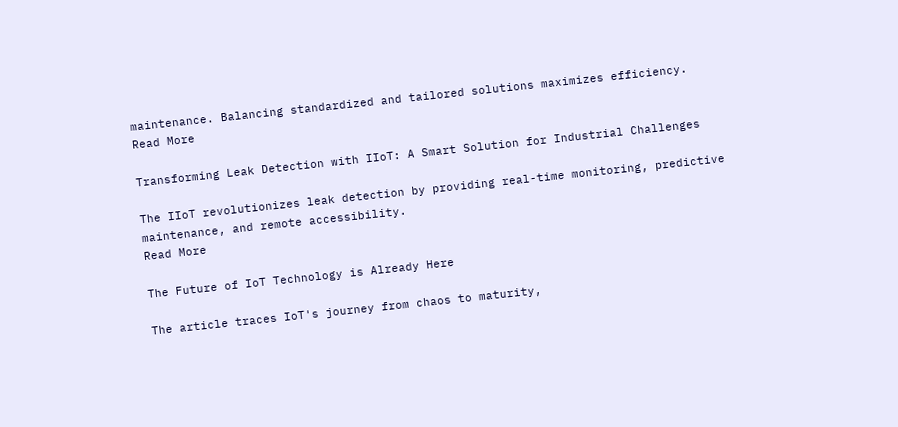maintenance. Balancing standardized and tailored solutions maximizes efficiency.
Read More

Transforming Leak Detection with IIoT: A Smart Solution for Industrial Challenges

The IIoT revolutionizes leak detection by providing real-time monitoring, predictive maintenance, and remote accessibility.
Read More

The Future of IoT Technology is Already Here

The article traces IoT's journey from chaos to maturity,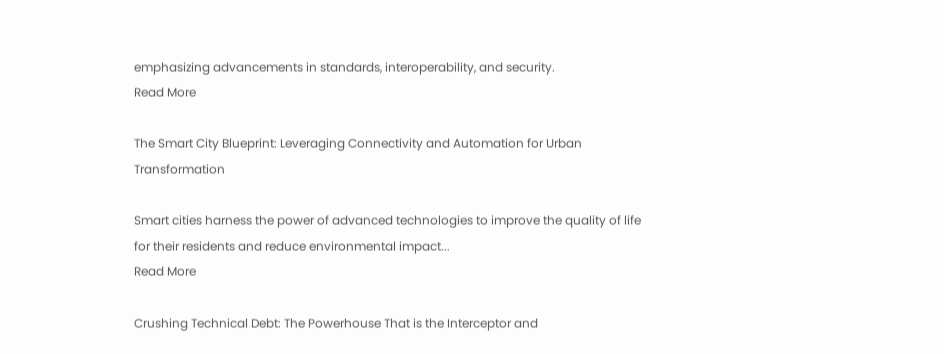emphasizing advancements in standards, interoperability, and security.
Read More

The Smart City Blueprint: Leveraging Connectivity and Automation for Urban Transformation

Smart cities harness the power of advanced technologies to improve the quality of life for their residents and reduce environmental impact...
Read More

Crushing Technical Debt: The Powerhouse That is the Interceptor and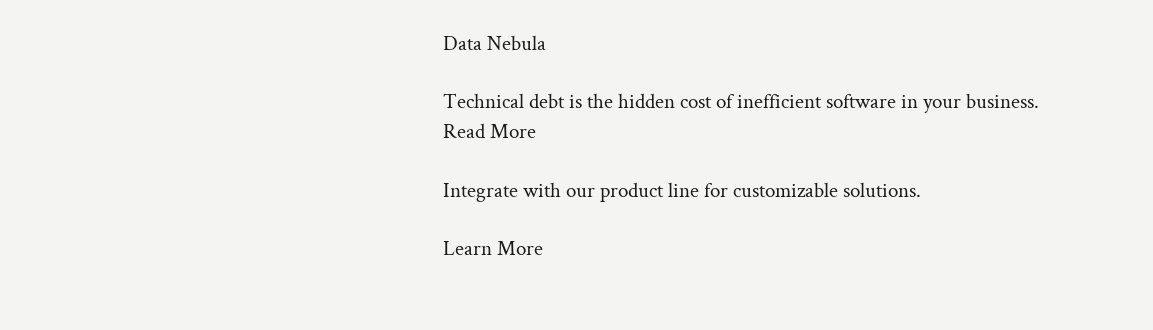Data Nebula

Technical debt is the hidden cost of inefficient software in your business.
Read More

Integrate with our product line for customizable solutions.

Learn More